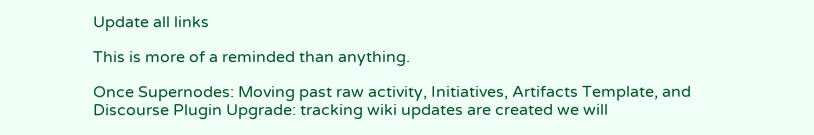Update all links

This is more of a reminded than anything.

Once Supernodes: Moving past raw activity, Initiatives, Artifacts Template, and Discourse Plugin Upgrade: tracking wiki updates are created we will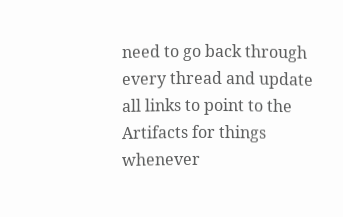need to go back through every thread and update all links to point to the Artifacts for things whenever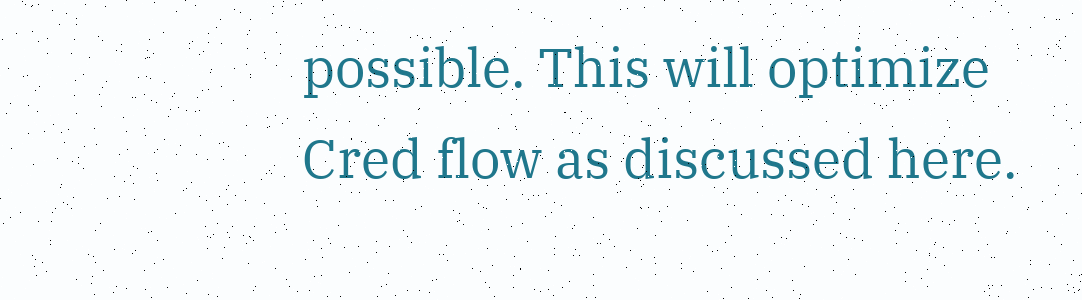possible. This will optimize Cred flow as discussed here.